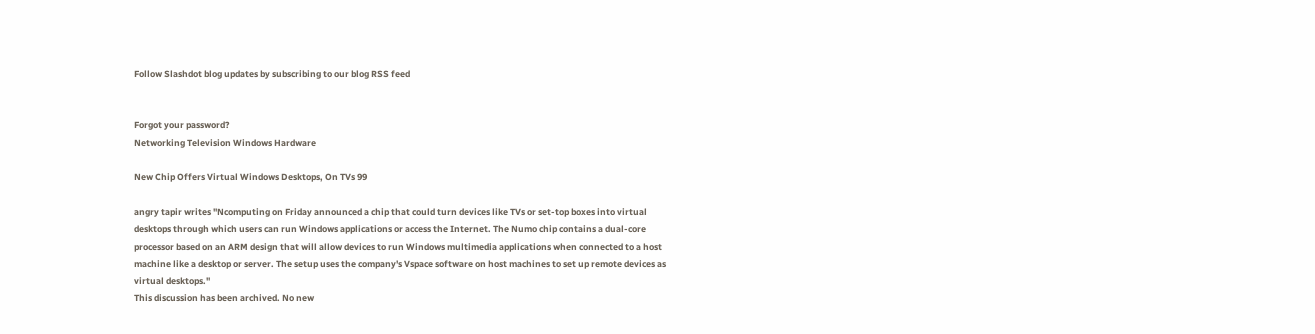Follow Slashdot blog updates by subscribing to our blog RSS feed


Forgot your password?
Networking Television Windows Hardware

New Chip Offers Virtual Windows Desktops, On TVs 99

angry tapir writes "Ncomputing on Friday announced a chip that could turn devices like TVs or set-top boxes into virtual desktops through which users can run Windows applications or access the Internet. The Numo chip contains a dual-core processor based on an ARM design that will allow devices to run Windows multimedia applications when connected to a host machine like a desktop or server. The setup uses the company's Vspace software on host machines to set up remote devices as virtual desktops."
This discussion has been archived. No new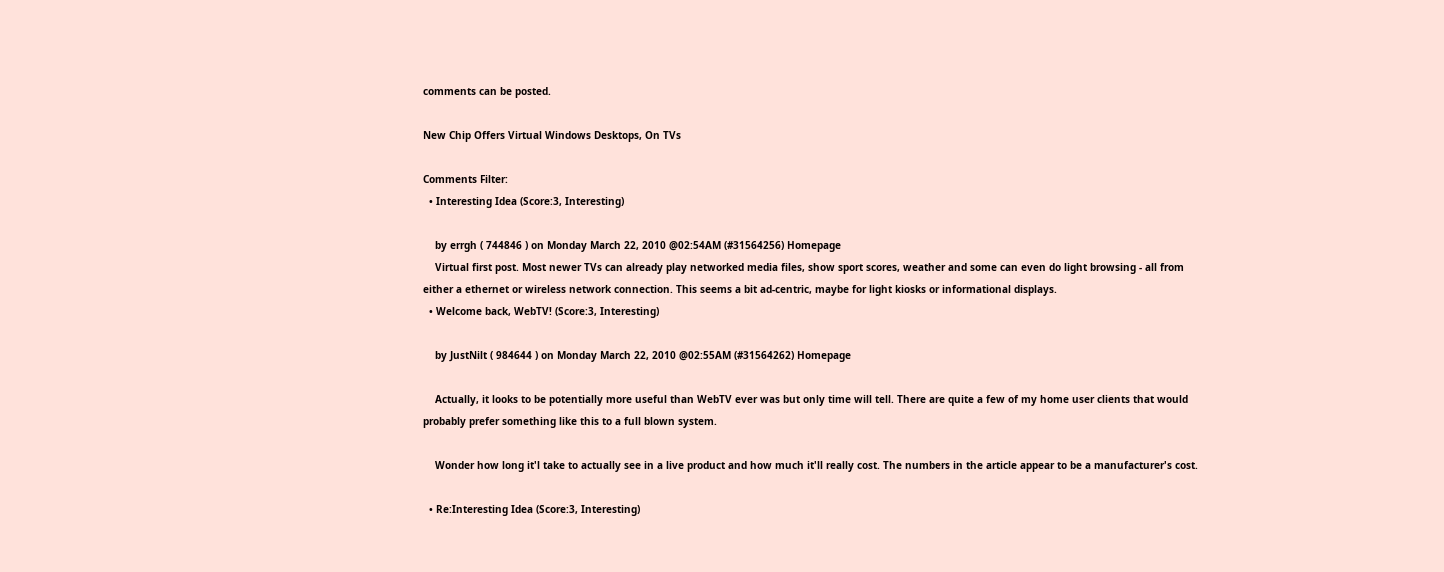comments can be posted.

New Chip Offers Virtual Windows Desktops, On TVs

Comments Filter:
  • Interesting Idea (Score:3, Interesting)

    by errgh ( 744846 ) on Monday March 22, 2010 @02:54AM (#31564256) Homepage
    Virtual first post. Most newer TVs can already play networked media files, show sport scores, weather and some can even do light browsing - all from either a ethernet or wireless network connection. This seems a bit ad-centric, maybe for light kiosks or informational displays.
  • Welcome back, WebTV! (Score:3, Interesting)

    by JustNilt ( 984644 ) on Monday March 22, 2010 @02:55AM (#31564262) Homepage

    Actually, it looks to be potentially more useful than WebTV ever was but only time will tell. There are quite a few of my home user clients that would probably prefer something like this to a full blown system.

    Wonder how long it'l take to actually see in a live product and how much it'll really cost. The numbers in the article appear to be a manufacturer's cost.

  • Re:Interesting Idea (Score:3, Interesting)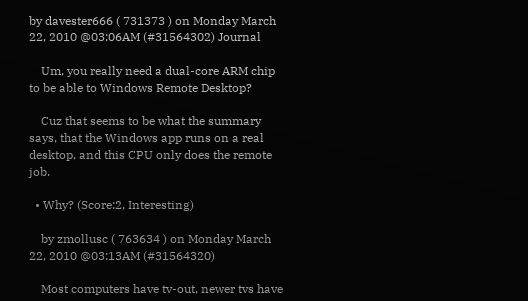by davester666 ( 731373 ) on Monday March 22, 2010 @03:06AM (#31564302) Journal

    Um, you really need a dual-core ARM chip to be able to Windows Remote Desktop?

    Cuz that seems to be what the summary says, that the Windows app runs on a real desktop, and this CPU only does the remote job.

  • Why? (Score:2, Interesting)

    by zmollusc ( 763634 ) on Monday March 22, 2010 @03:13AM (#31564320)

    Most computers have tv-out, newer tvs have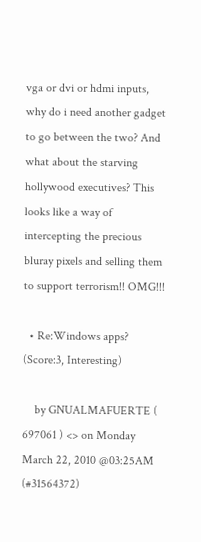vga or dvi or hdmi inputs, why do i need another gadget to go between the two? And what about the starving hollywood executives? This looks like a way of intercepting the precious bluray pixels and selling them to support terrorism!! OMG!!!

  • Re:Windows apps? (Score:3, Interesting)

    by GNUALMAFUERTE ( 697061 ) <> on Monday March 22, 2010 @03:25AM (#31564372)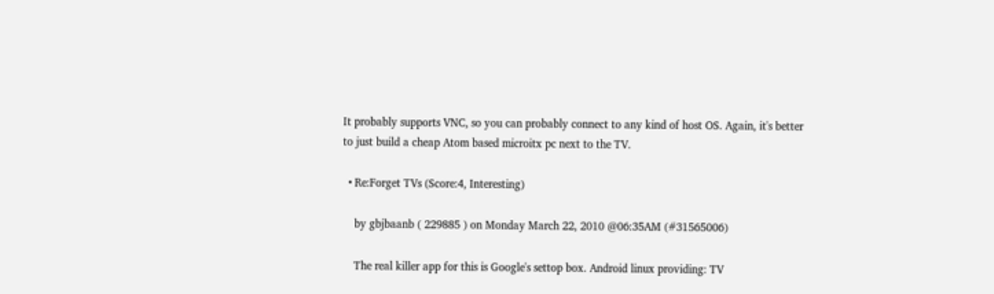It probably supports VNC, so you can probably connect to any kind of host OS. Again, it's better to just build a cheap Atom based microitx pc next to the TV.

  • Re:Forget TVs (Score:4, Interesting)

    by gbjbaanb ( 229885 ) on Monday March 22, 2010 @06:35AM (#31565006)

    The real killer app for this is Google's settop box. Android linux providing: TV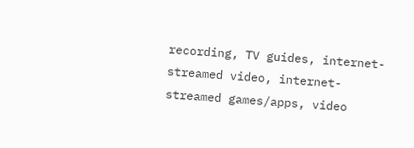recording, TV guides, internet-streamed video, internet-streamed games/apps, video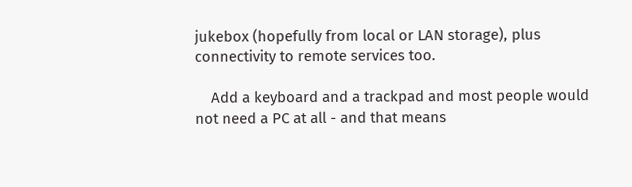jukebox (hopefully from local or LAN storage), plus connectivity to remote services too.

    Add a keyboard and a trackpad and most people would not need a PC at all - and that means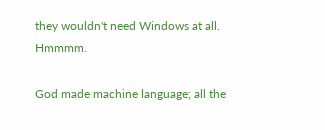they wouldn't need Windows at all. Hmmmm.

God made machine language; all the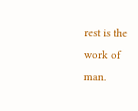rest is the work of man.